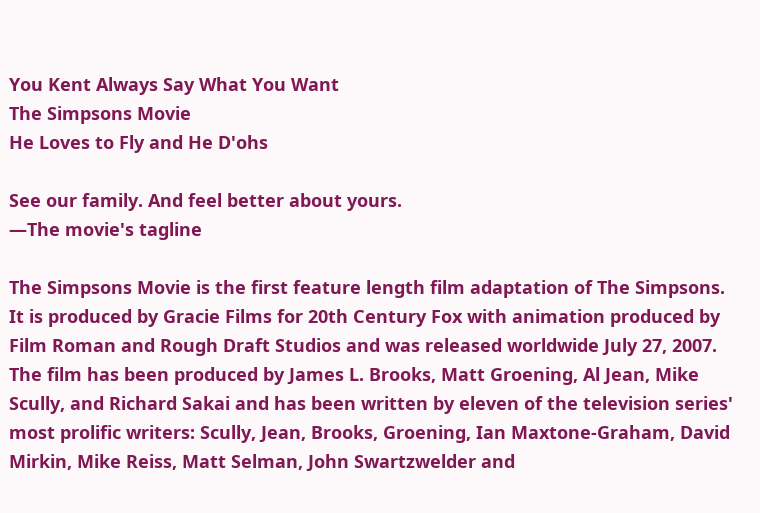You Kent Always Say What You Want
The Simpsons Movie
He Loves to Fly and He D'ohs

See our family. And feel better about yours.
―The movie's tagline

The Simpsons Movie is the first feature length film adaptation of The Simpsons. It is produced by Gracie Films for 20th Century Fox with animation produced by Film Roman and Rough Draft Studios and was released worldwide July 27, 2007. The film has been produced by James L. Brooks, Matt Groening, Al Jean, Mike Scully, and Richard Sakai and has been written by eleven of the television series' most prolific writers: Scully, Jean, Brooks, Groening, Ian Maxtone-Graham, David Mirkin, Mike Reiss, Matt Selman, John Swartzwelder and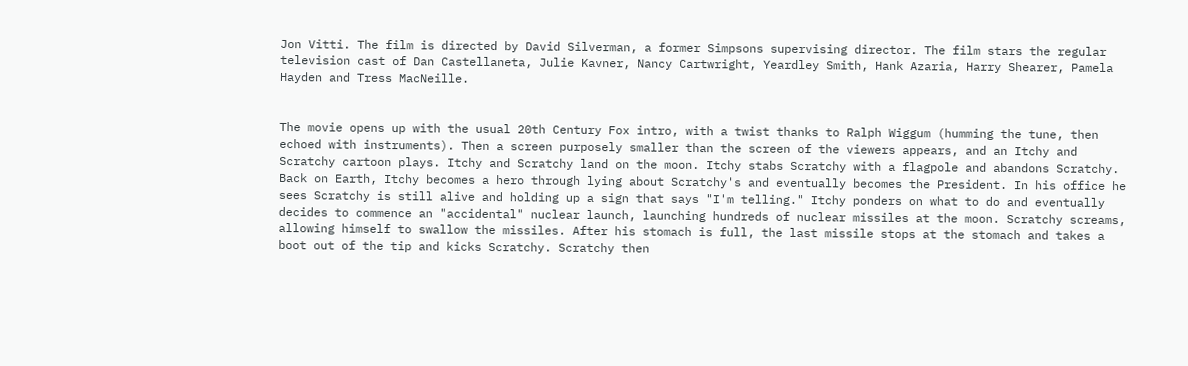Jon Vitti. The film is directed by David Silverman, a former Simpsons supervising director. The film stars the regular television cast of Dan Castellaneta, Julie Kavner, Nancy Cartwright, Yeardley Smith, Hank Azaria, Harry Shearer, Pamela Hayden and Tress MacNeille.


The movie opens up with the usual 20th Century Fox intro, with a twist thanks to Ralph Wiggum (humming the tune, then echoed with instruments). Then a screen purposely smaller than the screen of the viewers appears, and an Itchy and Scratchy cartoon plays. Itchy and Scratchy land on the moon. Itchy stabs Scratchy with a flagpole and abandons Scratchy. Back on Earth, Itchy becomes a hero through lying about Scratchy's and eventually becomes the President. In his office he sees Scratchy is still alive and holding up a sign that says "I'm telling." Itchy ponders on what to do and eventually decides to commence an "accidental" nuclear launch, launching hundreds of nuclear missiles at the moon. Scratchy screams, allowing himself to swallow the missiles. After his stomach is full, the last missile stops at the stomach and takes a boot out of the tip and kicks Scratchy. Scratchy then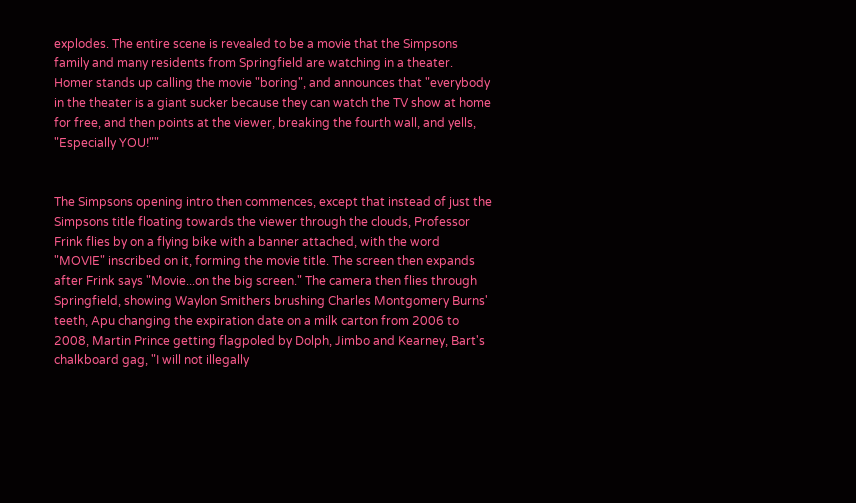explodes. The entire scene is revealed to be a movie that the Simpsons family and many residents from Springfield are watching in a theater. Homer stands up calling the movie "boring", and announces that "everybody in the theater is a giant sucker because they can watch the TV show at home for free, and then points at the viewer, breaking the fourth wall, and yells, "Especially YOU!""


The Simpsons opening intro then commences, except that instead of just the Simpsons title floating towards the viewer through the clouds, Professor Frink flies by on a flying bike with a banner attached, with the word "MOVIE" inscribed on it, forming the movie title. The screen then expands after Frink says "Movie...on the big screen." The camera then flies through Springfield, showing Waylon Smithers brushing Charles Montgomery Burns' teeth, Apu changing the expiration date on a milk carton from 2006 to 2008, Martin Prince getting flagpoled by Dolph, Jimbo and Kearney, Bart's chalkboard gag, "I will not illegally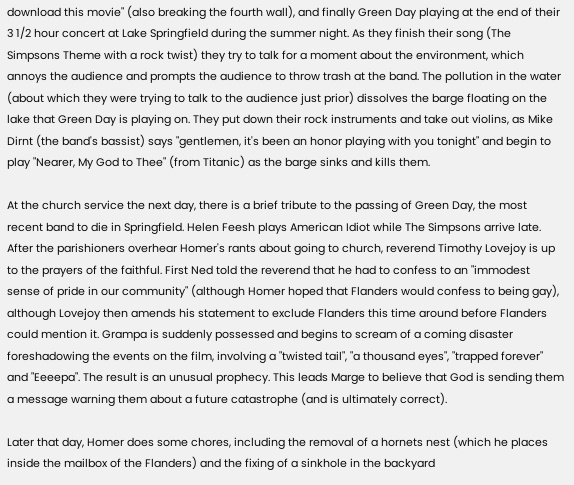download this movie" (also breaking the fourth wall), and finally Green Day playing at the end of their 3 1/2 hour concert at Lake Springfield during the summer night. As they finish their song (The Simpsons Theme with a rock twist) they try to talk for a moment about the environment, which annoys the audience and prompts the audience to throw trash at the band. The pollution in the water (about which they were trying to talk to the audience just prior) dissolves the barge floating on the lake that Green Day is playing on. They put down their rock instruments and take out violins, as Mike Dirnt (the band's bassist) says "gentlemen, it's been an honor playing with you tonight" and begin to play "Nearer, My God to Thee" (from Titanic) as the barge sinks and kills them.

At the church service the next day, there is a brief tribute to the passing of Green Day, the most recent band to die in Springfield. Helen Feesh plays American Idiot while The Simpsons arrive late. After the parishioners overhear Homer's rants about going to church, reverend Timothy Lovejoy is up to the prayers of the faithful. First Ned told the reverend that he had to confess to an "immodest sense of pride in our community" (although Homer hoped that Flanders would confess to being gay), although Lovejoy then amends his statement to exclude Flanders this time around before Flanders could mention it. Grampa is suddenly possessed and begins to scream of a coming disaster foreshadowing the events on the film, involving a "twisted tail", "a thousand eyes", "trapped forever" and "Eeeepa". The result is an unusual prophecy. This leads Marge to believe that God is sending them a message warning them about a future catastrophe (and is ultimately correct).

Later that day, Homer does some chores, including the removal of a hornets nest (which he places inside the mailbox of the Flanders) and the fixing of a sinkhole in the backyard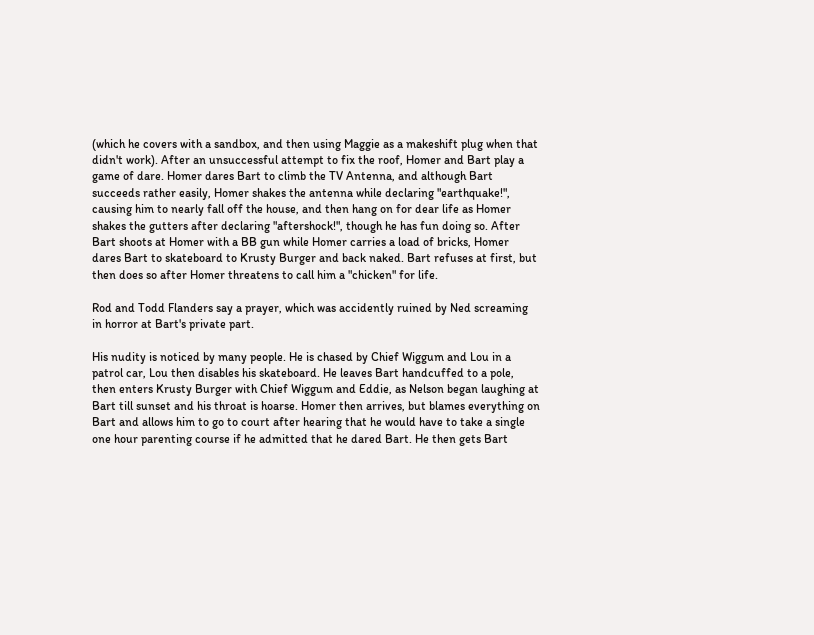(which he covers with a sandbox, and then using Maggie as a makeshift plug when that didn't work). After an unsuccessful attempt to fix the roof, Homer and Bart play a game of dare. Homer dares Bart to climb the TV Antenna, and although Bart succeeds rather easily, Homer shakes the antenna while declaring "earthquake!", causing him to nearly fall off the house, and then hang on for dear life as Homer shakes the gutters after declaring "aftershock!", though he has fun doing so. After Bart shoots at Homer with a BB gun while Homer carries a load of bricks, Homer dares Bart to skateboard to Krusty Burger and back naked. Bart refuses at first, but then does so after Homer threatens to call him a "chicken" for life.

Rod and Todd Flanders say a prayer, which was accidently ruined by Ned screaming in horror at Bart's private part.

His nudity is noticed by many people. He is chased by Chief Wiggum and Lou in a patrol car, Lou then disables his skateboard. He leaves Bart handcuffed to a pole, then enters Krusty Burger with Chief Wiggum and Eddie, as Nelson began laughing at Bart till sunset and his throat is hoarse. Homer then arrives, but blames everything on Bart and allows him to go to court after hearing that he would have to take a single one hour parenting course if he admitted that he dared Bart. He then gets Bart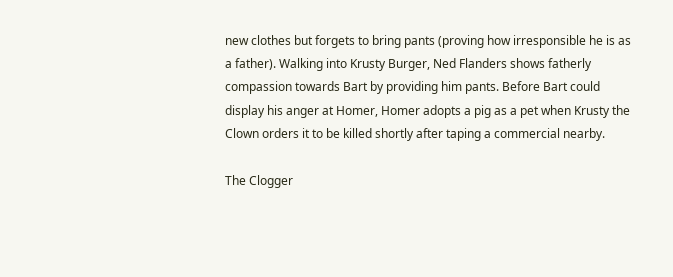new clothes but forgets to bring pants (proving how irresponsible he is as a father). Walking into Krusty Burger, Ned Flanders shows fatherly compassion towards Bart by providing him pants. Before Bart could display his anger at Homer, Homer adopts a pig as a pet when Krusty the Clown orders it to be killed shortly after taping a commercial nearby.

The Clogger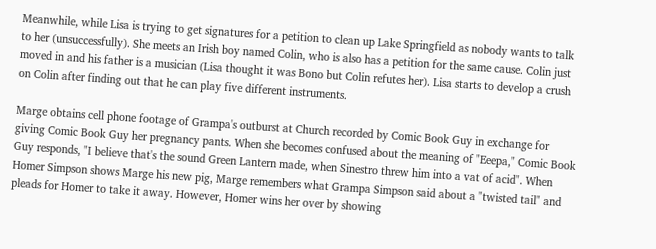Meanwhile, while Lisa is trying to get signatures for a petition to clean up Lake Springfield as nobody wants to talk to her (unsuccessfully). She meets an Irish boy named Colin, who is also has a petition for the same cause. Colin just moved in and his father is a musician (Lisa thought it was Bono but Colin refutes her). Lisa starts to develop a crush on Colin after finding out that he can play five different instruments.

Marge obtains cell phone footage of Grampa's outburst at Church recorded by Comic Book Guy in exchange for giving Comic Book Guy her pregnancy pants. When she becomes confused about the meaning of "Eeepa," Comic Book Guy responds, "I believe that's the sound Green Lantern made, when Sinestro threw him into a vat of acid". When Homer Simpson shows Marge his new pig, Marge remembers what Grampa Simpson said about a "twisted tail" and pleads for Homer to take it away. However, Homer wins her over by showing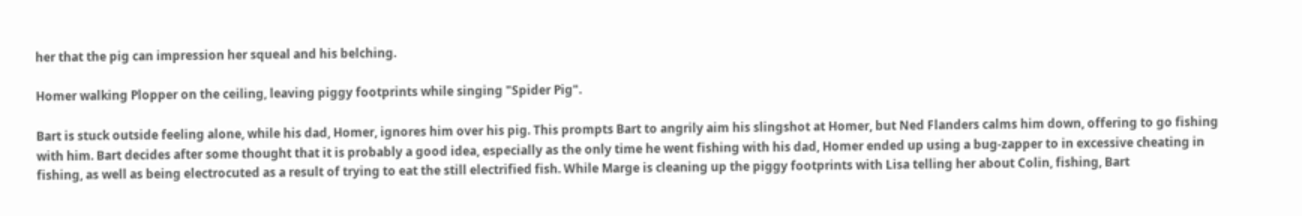her that the pig can impression her squeal and his belching.

Homer walking Plopper on the ceiling, leaving piggy footprints while singing "Spider Pig".

Bart is stuck outside feeling alone, while his dad, Homer, ignores him over his pig. This prompts Bart to angrily aim his slingshot at Homer, but Ned Flanders calms him down, offering to go fishing with him. Bart decides after some thought that it is probably a good idea, especially as the only time he went fishing with his dad, Homer ended up using a bug-zapper to in excessive cheating in fishing, as well as being electrocuted as a result of trying to eat the still electrified fish. While Marge is cleaning up the piggy footprints with Lisa telling her about Colin, fishing, Bart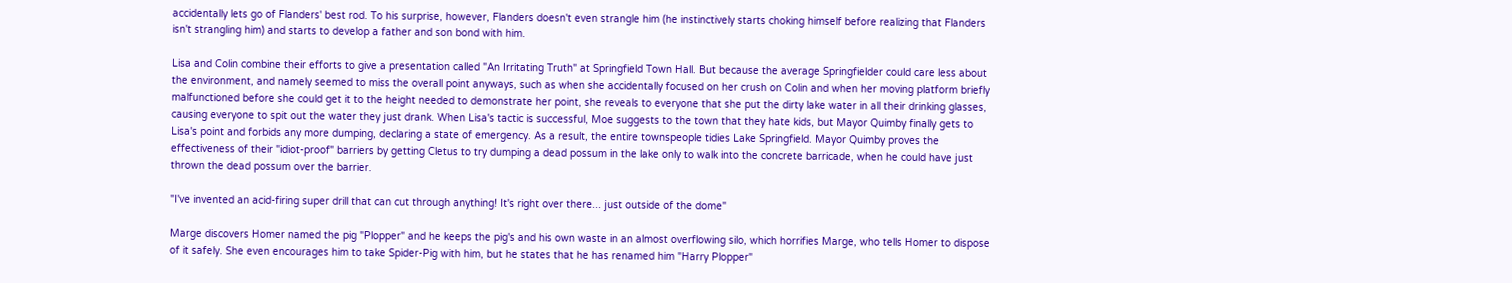accidentally lets go of Flanders' best rod. To his surprise, however, Flanders doesn't even strangle him (he instinctively starts choking himself before realizing that Flanders isn't strangling him) and starts to develop a father and son bond with him.

Lisa and Colin combine their efforts to give a presentation called "An Irritating Truth" at Springfield Town Hall. But because the average Springfielder could care less about the environment, and namely seemed to miss the overall point anyways, such as when she accidentally focused on her crush on Colin and when her moving platform briefly malfunctioned before she could get it to the height needed to demonstrate her point, she reveals to everyone that she put the dirty lake water in all their drinking glasses, causing everyone to spit out the water they just drank. When Lisa's tactic is successful, Moe suggests to the town that they hate kids, but Mayor Quimby finally gets to Lisa's point and forbids any more dumping, declaring a state of emergency. As a result, the entire townspeople tidies Lake Springfield. Mayor Quimby proves the effectiveness of their "idiot-proof" barriers by getting Cletus to try dumping a dead possum in the lake only to walk into the concrete barricade, when he could have just thrown the dead possum over the barrier.

"I've invented an acid-firing super drill that can cut through anything! It's right over there... just outside of the dome"

Marge discovers Homer named the pig "Plopper" and he keeps the pig's and his own waste in an almost overflowing silo, which horrifies Marge, who tells Homer to dispose of it safely. She even encourages him to take Spider-Pig with him, but he states that he has renamed him "Harry Plopper"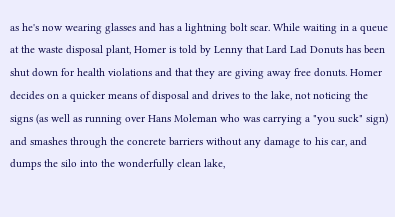as he's now wearing glasses and has a lightning bolt scar. While waiting in a queue at the waste disposal plant, Homer is told by Lenny that Lard Lad Donuts has been shut down for health violations and that they are giving away free donuts. Homer decides on a quicker means of disposal and drives to the lake, not noticing the signs (as well as running over Hans Moleman who was carrying a "you suck" sign) and smashes through the concrete barriers without any damage to his car, and dumps the silo into the wonderfully clean lake,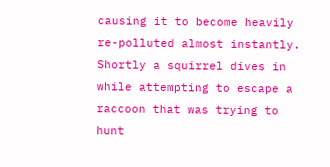causing it to become heavily re-polluted almost instantly. Shortly a squirrel dives in while attempting to escape a raccoon that was trying to hunt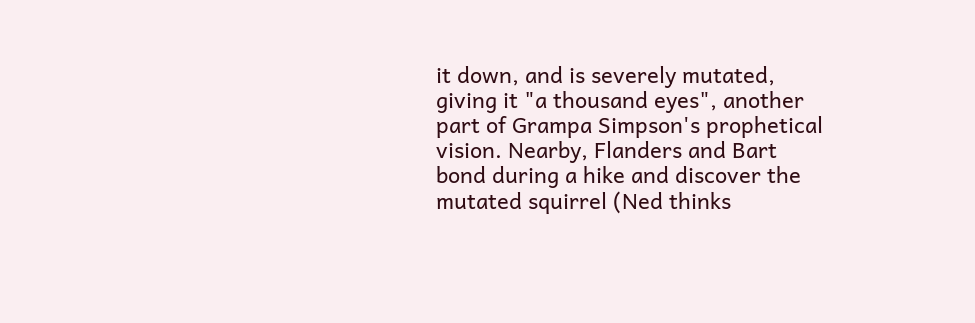it down, and is severely mutated, giving it "a thousand eyes", another part of Grampa Simpson's prophetical vision. Nearby, Flanders and Bart bond during a hike and discover the mutated squirrel (Ned thinks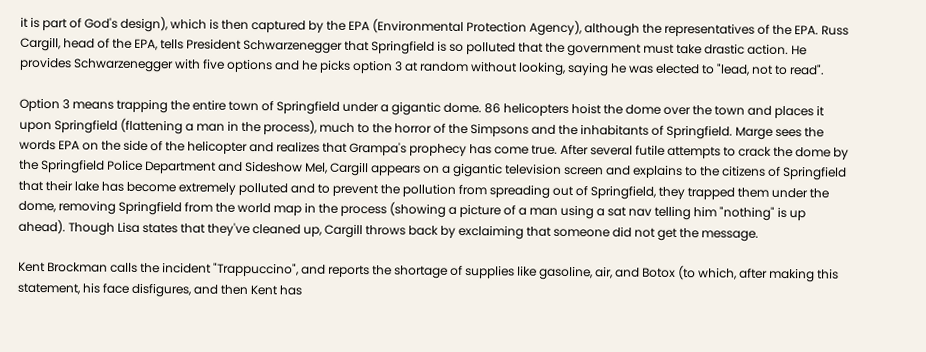it is part of God's design), which is then captured by the EPA (Environmental Protection Agency), although the representatives of the EPA. Russ Cargill, head of the EPA, tells President Schwarzenegger that Springfield is so polluted that the government must take drastic action. He provides Schwarzenegger with five options and he picks option 3 at random without looking, saying he was elected to "lead, not to read".

Option 3 means trapping the entire town of Springfield under a gigantic dome. 86 helicopters hoist the dome over the town and places it upon Springfield (flattening a man in the process), much to the horror of the Simpsons and the inhabitants of Springfield. Marge sees the words EPA on the side of the helicopter and realizes that Grampa's prophecy has come true. After several futile attempts to crack the dome by the Springfield Police Department and Sideshow Mel, Cargill appears on a gigantic television screen and explains to the citizens of Springfield that their lake has become extremely polluted and to prevent the pollution from spreading out of Springfield, they trapped them under the dome, removing Springfield from the world map in the process (showing a picture of a man using a sat nav telling him "nothing" is up ahead). Though Lisa states that they've cleaned up, Cargill throws back by exclaiming that someone did not get the message.

Kent Brockman calls the incident "Trappuccino", and reports the shortage of supplies like gasoline, air, and Botox (to which, after making this statement, his face disfigures, and then Kent has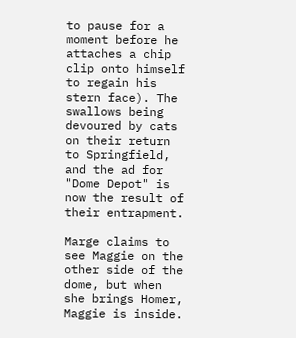to pause for a moment before he attaches a chip clip onto himself to regain his stern face). The swallows being devoured by cats on their return to Springfield, and the ad for "Dome Depot" is now the result of their entrapment.

Marge claims to see Maggie on the other side of the dome, but when she brings Homer, Maggie is inside.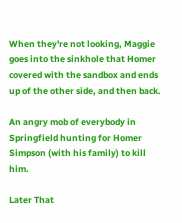When they're not looking, Maggie goes into the sinkhole that Homer covered with the sandbox and ends up of the other side, and then back.

An angry mob of everybody in Springfield hunting for Homer Simpson (with his family) to kill him.

Later That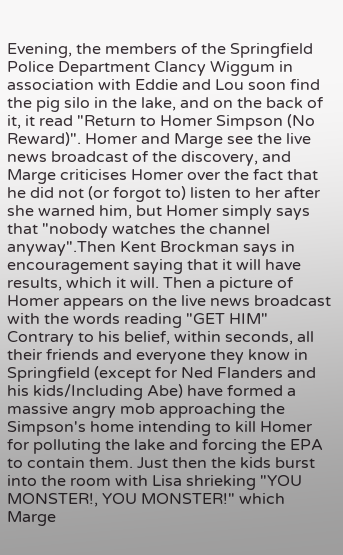Evening, the members of the Springfield Police Department Clancy Wiggum in association with Eddie and Lou soon find the pig silo in the lake, and on the back of it, it read "Return to Homer Simpson (No Reward)". Homer and Marge see the live news broadcast of the discovery, and Marge criticises Homer over the fact that he did not (or forgot to) listen to her after she warned him, but Homer simply says that "nobody watches the channel anyway".Then Kent Brockman says in encouragement saying that it will have results, which it will. Then a picture of Homer appears on the live news broadcast with the words reading "GET HIM" Contrary to his belief, within seconds, all their friends and everyone they know in Springfield (except for Ned Flanders and his kids/Including Abe) have formed a massive angry mob approaching the Simpson's home intending to kill Homer for polluting the lake and forcing the EPA to contain them. Just then the kids burst into the room with Lisa shrieking "YOU MONSTER!, YOU MONSTER!" which Marge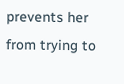prevents her from trying to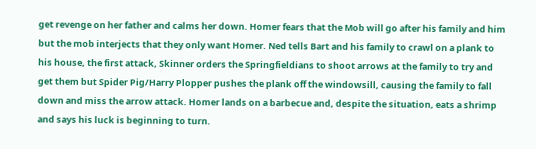get revenge on her father and calms her down. Homer fears that the Mob will go after his family and him but the mob interjects that they only want Homer. Ned tells Bart and his family to crawl on a plank to his house, the first attack, Skinner orders the Springfieldians to shoot arrows at the family to try and get them but Spider Pig/Harry Plopper pushes the plank off the windowsill, causing the family to fall down and miss the arrow attack. Homer lands on a barbecue and, despite the situation, eats a shrimp and says his luck is beginning to turn.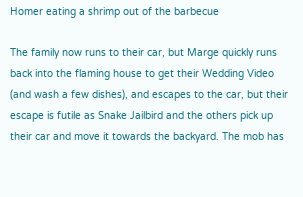Homer eating a shrimp out of the barbecue

The family now runs to their car, but Marge quickly runs back into the flaming house to get their Wedding Video (and wash a few dishes), and escapes to the car, but their escape is futile as Snake Jailbird and the others pick up their car and move it towards the backyard. The mob has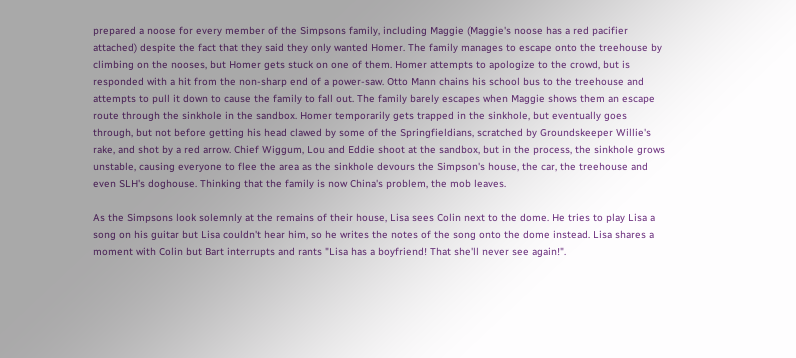prepared a noose for every member of the Simpsons family, including Maggie (Maggie's noose has a red pacifier attached) despite the fact that they said they only wanted Homer. The family manages to escape onto the treehouse by climbing on the nooses, but Homer gets stuck on one of them. Homer attempts to apologize to the crowd, but is responded with a hit from the non-sharp end of a power-saw. Otto Mann chains his school bus to the treehouse and attempts to pull it down to cause the family to fall out. The family barely escapes when Maggie shows them an escape route through the sinkhole in the sandbox. Homer temporarily gets trapped in the sinkhole, but eventually goes through, but not before getting his head clawed by some of the Springfieldians, scratched by Groundskeeper Willie's rake, and shot by a red arrow. Chief Wiggum, Lou and Eddie shoot at the sandbox, but in the process, the sinkhole grows unstable, causing everyone to flee the area as the sinkhole devours the Simpson's house, the car, the treehouse and even SLH's doghouse. Thinking that the family is now China's problem, the mob leaves.

As the Simpsons look solemnly at the remains of their house, Lisa sees Colin next to the dome. He tries to play Lisa a song on his guitar but Lisa couldn't hear him, so he writes the notes of the song onto the dome instead. Lisa shares a moment with Colin but Bart interrupts and rants "Lisa has a boyfriend! That she'll never see again!".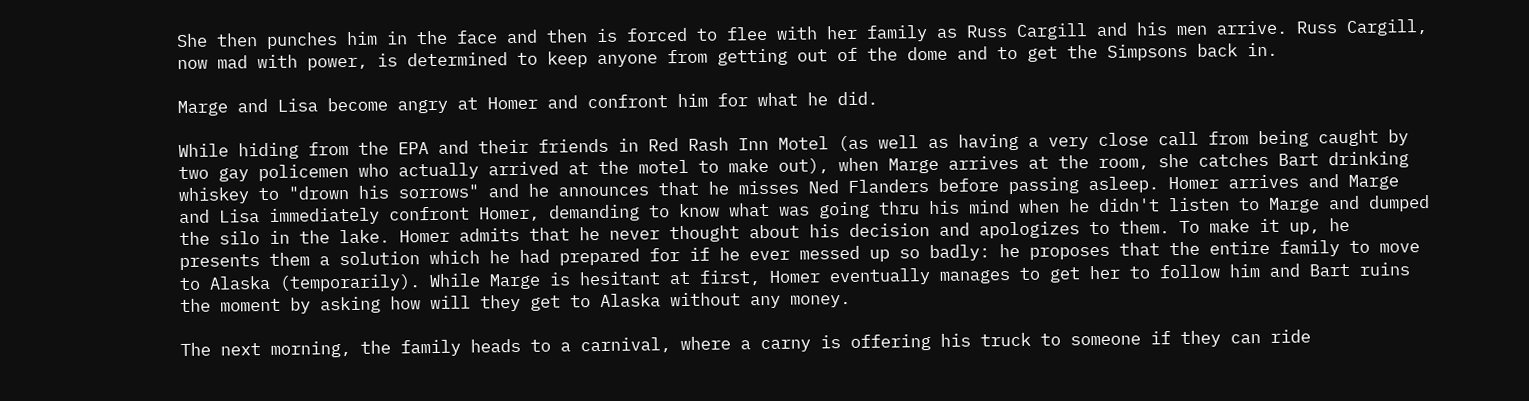She then punches him in the face and then is forced to flee with her family as Russ Cargill and his men arrive. Russ Cargill, now mad with power, is determined to keep anyone from getting out of the dome and to get the Simpsons back in.

Marge and Lisa become angry at Homer and confront him for what he did.

While hiding from the EPA and their friends in Red Rash Inn Motel (as well as having a very close call from being caught by two gay policemen who actually arrived at the motel to make out), when Marge arrives at the room, she catches Bart drinking whiskey to "drown his sorrows" and he announces that he misses Ned Flanders before passing asleep. Homer arrives and Marge and Lisa immediately confront Homer, demanding to know what was going thru his mind when he didn't listen to Marge and dumped the silo in the lake. Homer admits that he never thought about his decision and apologizes to them. To make it up, he presents them a solution which he had prepared for if he ever messed up so badly: he proposes that the entire family to move to Alaska (temporarily). While Marge is hesitant at first, Homer eventually manages to get her to follow him and Bart ruins the moment by asking how will they get to Alaska without any money.

The next morning, the family heads to a carnival, where a carny is offering his truck to someone if they can ride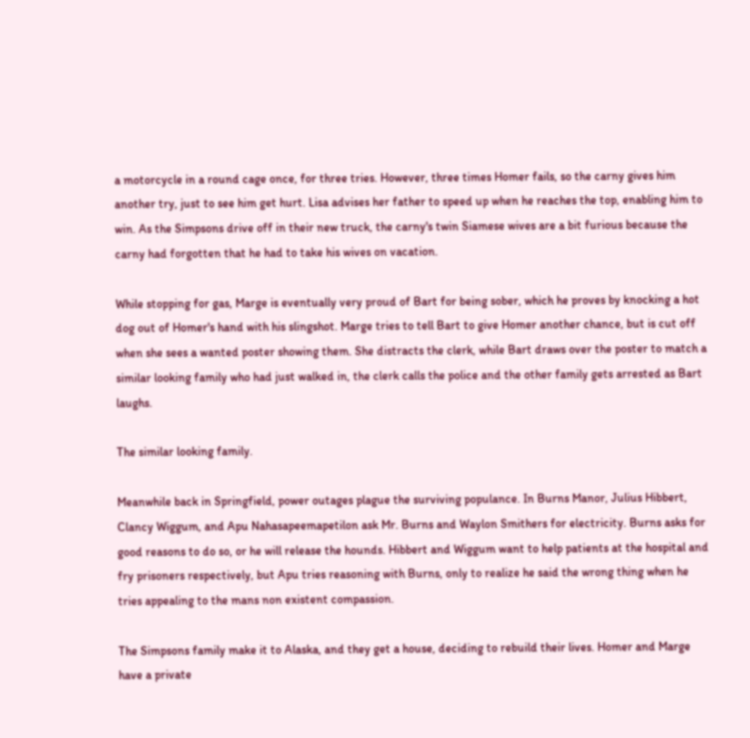a motorcycle in a round cage once, for three tries. However, three times Homer fails, so the carny gives him another try, just to see him get hurt. Lisa advises her father to speed up when he reaches the top, enabling him to win. As the Simpsons drive off in their new truck, the carny's twin Siamese wives are a bit furious because the carny had forgotten that he had to take his wives on vacation.

While stopping for gas, Marge is eventually very proud of Bart for being sober, which he proves by knocking a hot dog out of Homer's hand with his slingshot. Marge tries to tell Bart to give Homer another chance, but is cut off when she sees a wanted poster showing them. She distracts the clerk, while Bart draws over the poster to match a similar looking family who had just walked in, the clerk calls the police and the other family gets arrested as Bart laughs.

The similar looking family.

Meanwhile back in Springfield, power outages plague the surviving populance. In Burns Manor, Julius Hibbert, Clancy Wiggum, and Apu Nahasapeemapetilon ask Mr. Burns and Waylon Smithers for electricity. Burns asks for good reasons to do so, or he will release the hounds. Hibbert and Wiggum want to help patients at the hospital and fry prisoners respectively, but Apu tries reasoning with Burns, only to realize he said the wrong thing when he tries appealing to the mans non existent compassion.

The Simpsons family make it to Alaska, and they get a house, deciding to rebuild their lives. Homer and Marge have a private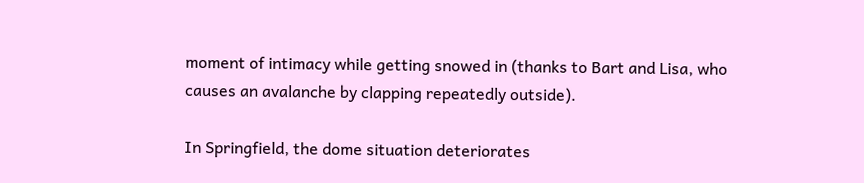moment of intimacy while getting snowed in (thanks to Bart and Lisa, who causes an avalanche by clapping repeatedly outside).

In Springfield, the dome situation deteriorates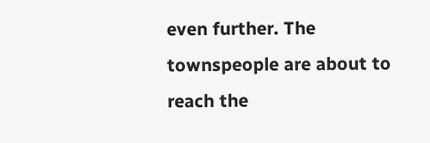even further. The townspeople are about to reach the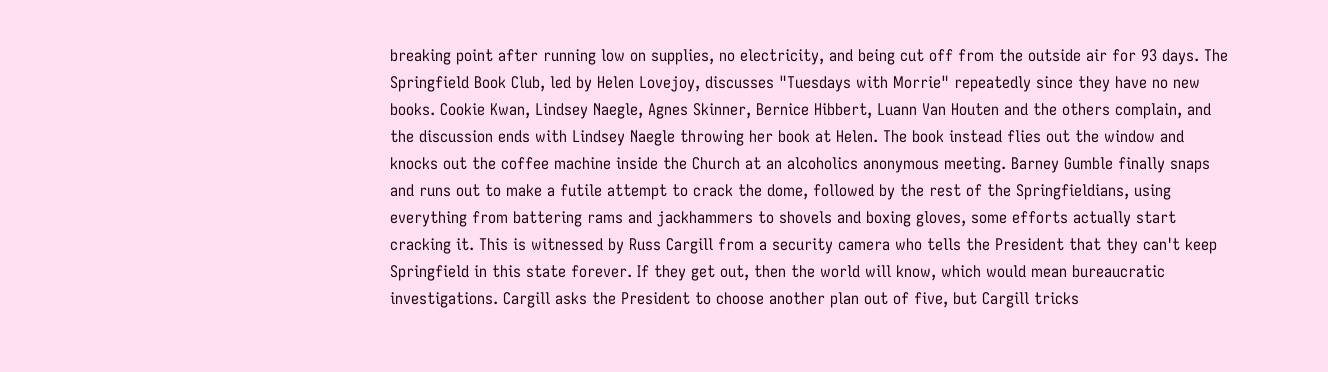breaking point after running low on supplies, no electricity, and being cut off from the outside air for 93 days. The Springfield Book Club, led by Helen Lovejoy, discusses "Tuesdays with Morrie" repeatedly since they have no new books. Cookie Kwan, Lindsey Naegle, Agnes Skinner, Bernice Hibbert, Luann Van Houten and the others complain, and the discussion ends with Lindsey Naegle throwing her book at Helen. The book instead flies out the window and knocks out the coffee machine inside the Church at an alcoholics anonymous meeting. Barney Gumble finally snaps and runs out to make a futile attempt to crack the dome, followed by the rest of the Springfieldians, using everything from battering rams and jackhammers to shovels and boxing gloves, some efforts actually start cracking it. This is witnessed by Russ Cargill from a security camera who tells the President that they can't keep Springfield in this state forever. If they get out, then the world will know, which would mean bureaucratic investigations. Cargill asks the President to choose another plan out of five, but Cargill tricks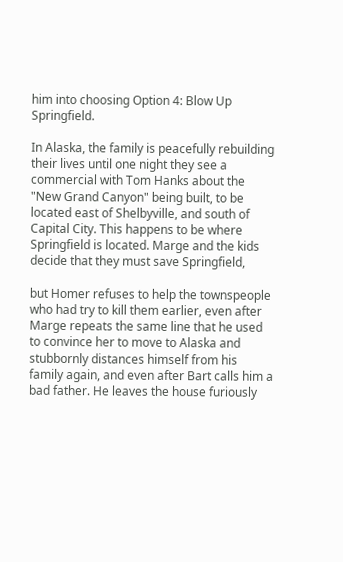him into choosing Option 4: Blow Up Springfield.

In Alaska, the family is peacefully rebuilding their lives until one night they see a commercial with Tom Hanks about the "New Grand Canyon" being built, to be located east of Shelbyville, and south of Capital City. This happens to be where Springfield is located. Marge and the kids decide that they must save Springfield,

but Homer refuses to help the townspeople who had try to kill them earlier, even after Marge repeats the same line that he used to convince her to move to Alaska and stubbornly distances himself from his family again, and even after Bart calls him a bad father. He leaves the house furiously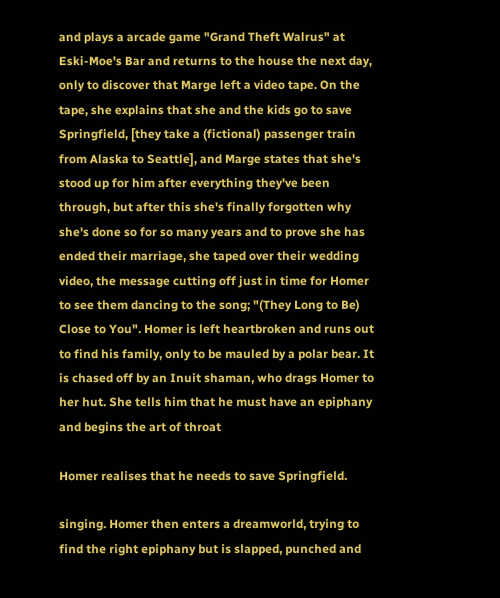and plays a arcade game "Grand Theft Walrus" at Eski-Moe's Bar and returns to the house the next day, only to discover that Marge left a video tape. On the tape, she explains that she and the kids go to save Springfield, [they take a (fictional) passenger train from Alaska to Seattle], and Marge states that she's stood up for him after everything they've been through, but after this she's finally forgotten why she's done so for so many years and to prove she has ended their marriage, she taped over their wedding video, the message cutting off just in time for Homer to see them dancing to the song; "(They Long to Be) Close to You". Homer is left heartbroken and runs out to find his family, only to be mauled by a polar bear. It is chased off by an Inuit shaman, who drags Homer to her hut. She tells him that he must have an epiphany and begins the art of throat

Homer realises that he needs to save Springfield.

singing. Homer then enters a dreamworld, trying to find the right epiphany but is slapped, punched and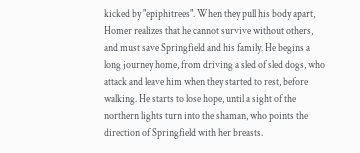kicked by "epiphitrees". When they pull his body apart, Homer realizes that he cannot survive without others, and must save Springfield and his family. He begins a long journey home, from driving a sled of sled dogs, who attack and leave him when they started to rest, before walking. He starts to lose hope, until a sight of the northern lights turn into the shaman, who points the direction of Springfield with her breasts.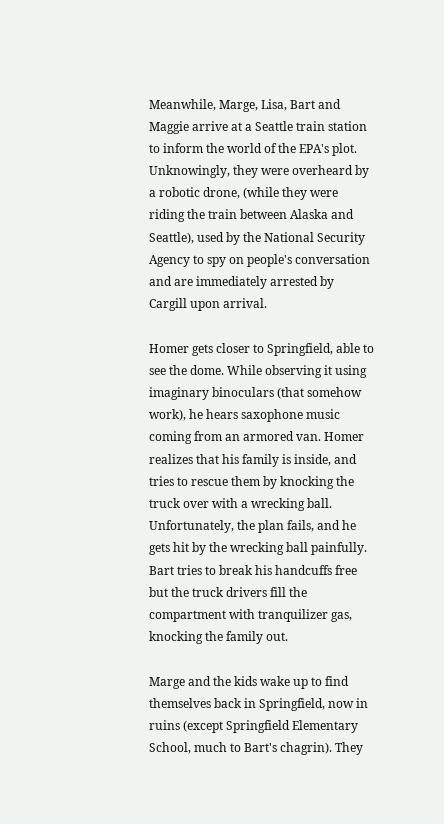Meanwhile, Marge, Lisa, Bart and Maggie arrive at a Seattle train station to inform the world of the EPA's plot. Unknowingly, they were overheard by a robotic drone, (while they were riding the train between Alaska and Seattle), used by the National Security Agency to spy on people's conversation and are immediately arrested by Cargill upon arrival.

Homer gets closer to Springfield, able to see the dome. While observing it using imaginary binoculars (that somehow work), he hears saxophone music coming from an armored van. Homer realizes that his family is inside, and tries to rescue them by knocking the truck over with a wrecking ball. Unfortunately, the plan fails, and he gets hit by the wrecking ball painfully. Bart tries to break his handcuffs free but the truck drivers fill the compartment with tranquilizer gas, knocking the family out.

Marge and the kids wake up to find themselves back in Springfield, now in ruins (except Springfield Elementary School, much to Bart's chagrin). They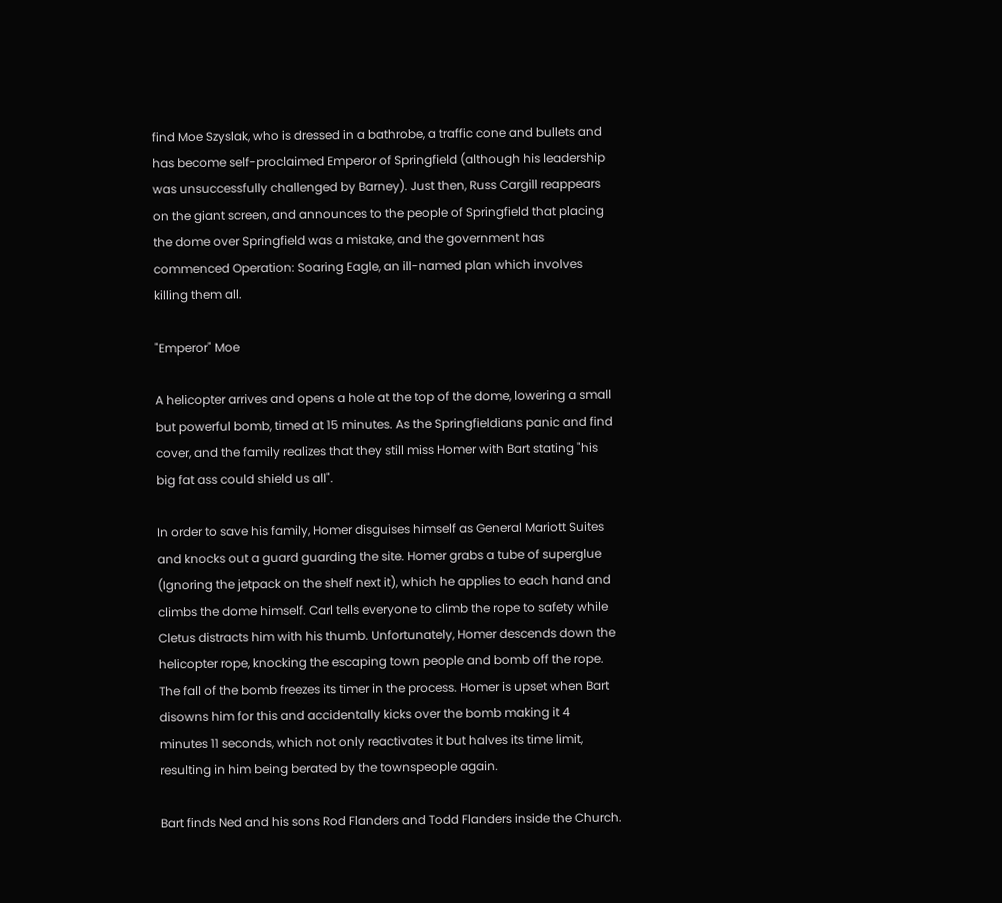find Moe Szyslak, who is dressed in a bathrobe, a traffic cone and bullets and has become self-proclaimed Emperor of Springfield (although his leadership was unsuccessfully challenged by Barney). Just then, Russ Cargill reappears on the giant screen, and announces to the people of Springfield that placing the dome over Springfield was a mistake, and the government has commenced Operation: Soaring Eagle, an ill-named plan which involves killing them all.

"Emperor" Moe

A helicopter arrives and opens a hole at the top of the dome, lowering a small but powerful bomb, timed at 15 minutes. As the Springfieldians panic and find cover, and the family realizes that they still miss Homer with Bart stating "his big fat ass could shield us all".

In order to save his family, Homer disguises himself as General Mariott Suites and knocks out a guard guarding the site. Homer grabs a tube of superglue (Ignoring the jetpack on the shelf next it), which he applies to each hand and climbs the dome himself. Carl tells everyone to climb the rope to safety while Cletus distracts him with his thumb. Unfortunately, Homer descends down the helicopter rope, knocking the escaping town people and bomb off the rope. The fall of the bomb freezes its timer in the process. Homer is upset when Bart disowns him for this and accidentally kicks over the bomb making it 4 minutes 11 seconds, which not only reactivates it but halves its time limit, resulting in him being berated by the townspeople again.

Bart finds Ned and his sons Rod Flanders and Todd Flanders inside the Church.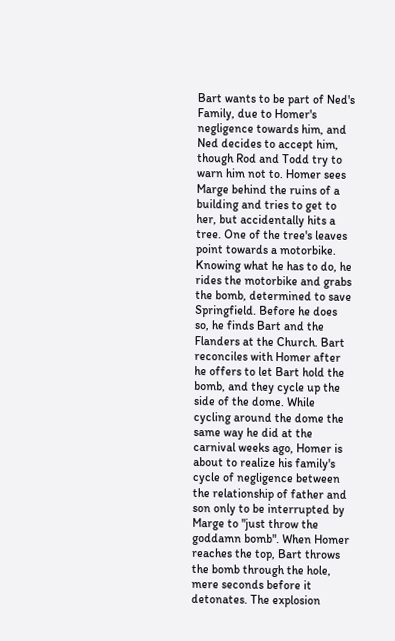Bart wants to be part of Ned's Family, due to Homer's negligence towards him, and Ned decides to accept him, though Rod and Todd try to warn him not to. Homer sees Marge behind the ruins of a building and tries to get to her, but accidentally hits a tree. One of the tree's leaves point towards a motorbike. Knowing what he has to do, he rides the motorbike and grabs the bomb, determined to save Springfield. Before he does so, he finds Bart and the Flanders at the Church. Bart reconciles with Homer after he offers to let Bart hold the bomb, and they cycle up the side of the dome. While cycling around the dome the same way he did at the carnival weeks ago, Homer is about to realize his family's cycle of negligence between the relationship of father and son only to be interrupted by Marge to "just throw the goddamn bomb". When Homer reaches the top, Bart throws the bomb through the hole, mere seconds before it detonates. The explosion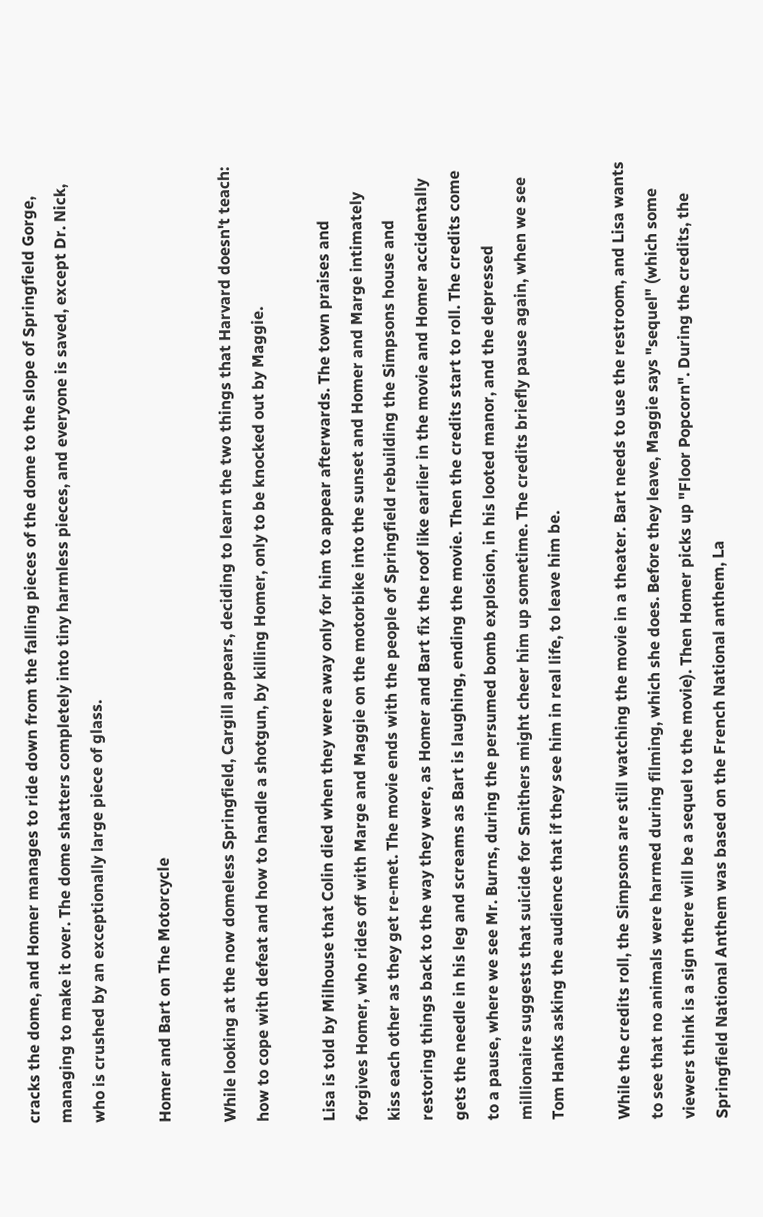cracks the dome, and Homer manages to ride down from the falling pieces of the dome to the slope of Springfield Gorge, managing to make it over. The dome shatters completely into tiny harmless pieces, and everyone is saved, except Dr. Nick, who is crushed by an exceptionally large piece of glass.

Homer and Bart on The Motorcycle

While looking at the now domeless Springfield, Cargill appears, deciding to learn the two things that Harvard doesn't teach: how to cope with defeat and how to handle a shotgun, by killing Homer, only to be knocked out by Maggie.

Lisa is told by Milhouse that Colin died when they were away only for him to appear afterwards. The town praises and forgives Homer, who rides off with Marge and Maggie on the motorbike into the sunset and Homer and Marge intimately kiss each other as they get re-met. The movie ends with the people of Springfield rebuilding the Simpsons house and restoring things back to the way they were, as Homer and Bart fix the roof like earlier in the movie and Homer accidentally gets the needle in his leg and screams as Bart is laughing, ending the movie. Then the credits start to roll. The credits come to a pause, where we see Mr. Burns, during the persumed bomb explosion, in his looted manor, and the depressed millionaire suggests that suicide for Smithers might cheer him up sometime. The credits briefly pause again, when we see Tom Hanks asking the audience that if they see him in real life, to leave him be.

While the credits roll, the Simpsons are still watching the movie in a theater. Bart needs to use the restroom, and Lisa wants to see that no animals were harmed during filming, which she does. Before they leave, Maggie says "sequel" (which some viewers think is a sign there will be a sequel to the movie). Then Homer picks up "Floor Popcorn". During the credits, the Springfield National Anthem was based on the French National anthem, La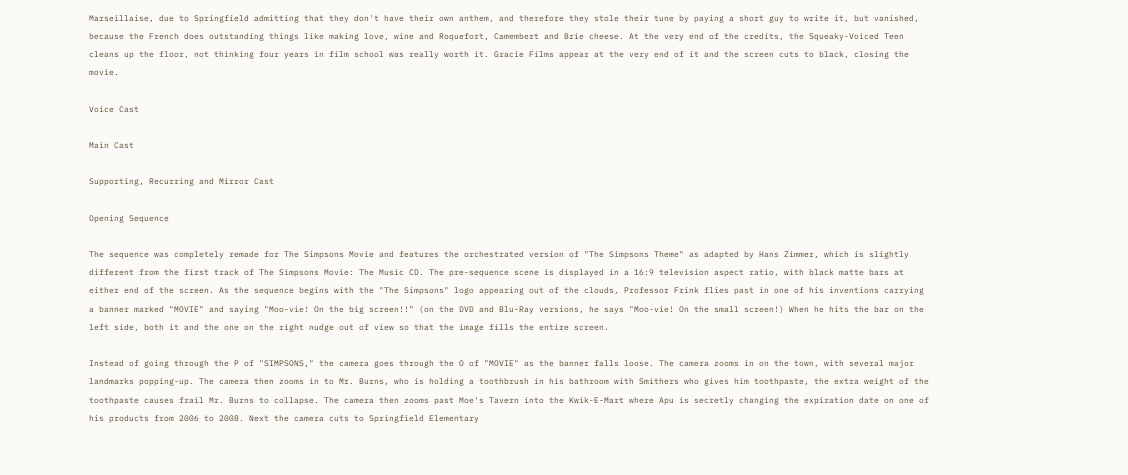Marseillaise, due to Springfield admitting that they don't have their own anthem, and therefore they stole their tune by paying a short guy to write it, but vanished, because the French does outstanding things like making love, wine and Roquefort, Camembert and Brie cheese. At the very end of the credits, the Squeaky-Voiced Teen cleans up the floor, not thinking four years in film school was really worth it. Gracie Films appear at the very end of it and the screen cuts to black, closing the movie.

Voice Cast

Main Cast

Supporting, Recurring and Mirror Cast

Opening Sequence

The sequence was completely remade for The Simpsons Movie and features the orchestrated version of "The Simpsons Theme" as adapted by Hans Zimmer, which is slightly different from the first track of The Simpsons Movie: The Music CD. The pre-sequence scene is displayed in a 16:9 television aspect ratio, with black matte bars at either end of the screen. As the sequence begins with the "The Simpsons" logo appearing out of the clouds, Professor Frink flies past in one of his inventions carrying a banner marked "MOVIE" and saying "Moo-vie! On the big screen!!" (on the DVD and Blu-Ray versions, he says "Moo-vie! On the small screen!) When he hits the bar on the left side, both it and the one on the right nudge out of view so that the image fills the entire screen.

Instead of going through the P of "SIMPSONS," the camera goes through the O of "MOVIE" as the banner falls loose. The camera zooms in on the town, with several major landmarks popping-up. The camera then zooms in to Mr. Burns, who is holding a toothbrush in his bathroom with Smithers who gives him toothpaste, the extra weight of the toothpaste causes frail Mr. Burns to collapse. The camera then zooms past Moe's Tavern into the Kwik-E-Mart where Apu is secretly changing the expiration date on one of his products from 2006 to 2008. Next the camera cuts to Springfield Elementary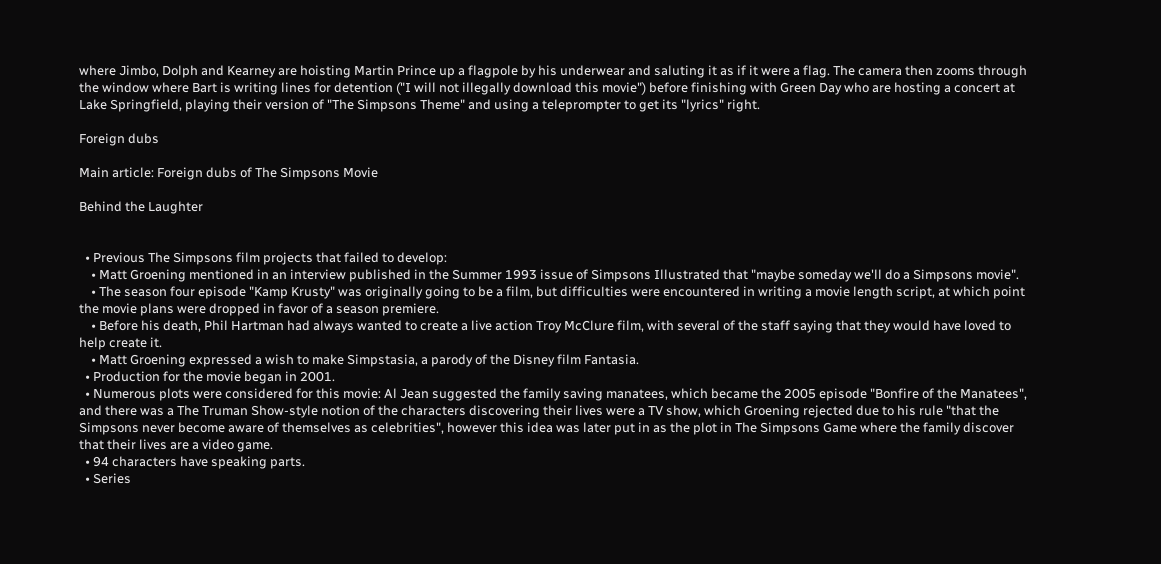where Jimbo, Dolph and Kearney are hoisting Martin Prince up a flagpole by his underwear and saluting it as if it were a flag. The camera then zooms through the window where Bart is writing lines for detention ("I will not illegally download this movie") before finishing with Green Day who are hosting a concert at Lake Springfield, playing their version of "The Simpsons Theme" and using a teleprompter to get its "lyrics" right.

Foreign dubs

Main article: Foreign dubs of The Simpsons Movie

Behind the Laughter


  • Previous The Simpsons film projects that failed to develop:
    • Matt Groening mentioned in an interview published in the Summer 1993 issue of Simpsons Illustrated that "maybe someday we'll do a Simpsons movie".
    • The season four episode "Kamp Krusty" was originally going to be a film, but difficulties were encountered in writing a movie length script, at which point the movie plans were dropped in favor of a season premiere.
    • Before his death, Phil Hartman had always wanted to create a live action Troy McClure film, with several of the staff saying that they would have loved to help create it.
    • Matt Groening expressed a wish to make Simpstasia, a parody of the Disney film Fantasia.
  • Production for the movie began in 2001.
  • Numerous plots were considered for this movie: Al Jean suggested the family saving manatees, which became the 2005 episode "Bonfire of the Manatees", and there was a The Truman Show-style notion of the characters discovering their lives were a TV show, which Groening rejected due to his rule "that the Simpsons never become aware of themselves as celebrities", however this idea was later put in as the plot in The Simpsons Game where the family discover that their lives are a video game.
  • 94 characters have speaking parts.
  • Series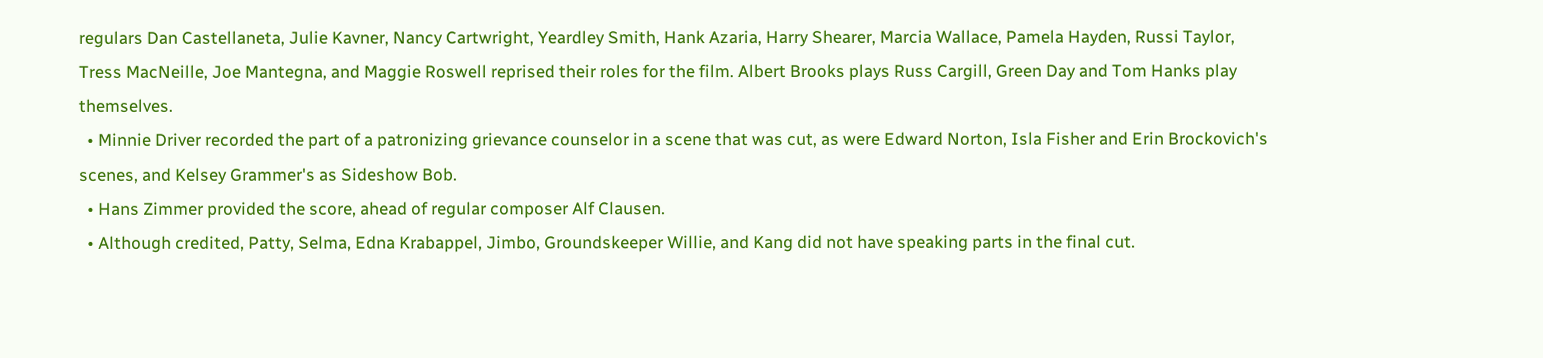regulars Dan Castellaneta, Julie Kavner, Nancy Cartwright, Yeardley Smith, Hank Azaria, Harry Shearer, Marcia Wallace, Pamela Hayden, Russi Taylor, Tress MacNeille, Joe Mantegna, and Maggie Roswell reprised their roles for the film. Albert Brooks plays Russ Cargill, Green Day and Tom Hanks play themselves.
  • Minnie Driver recorded the part of a patronizing grievance counselor in a scene that was cut, as were Edward Norton, Isla Fisher and Erin Brockovich's scenes, and Kelsey Grammer's as Sideshow Bob.
  • Hans Zimmer provided the score, ahead of regular composer Alf Clausen.
  • Although credited, Patty, Selma, Edna Krabappel, Jimbo, Groundskeeper Willie, and Kang did not have speaking parts in the final cut.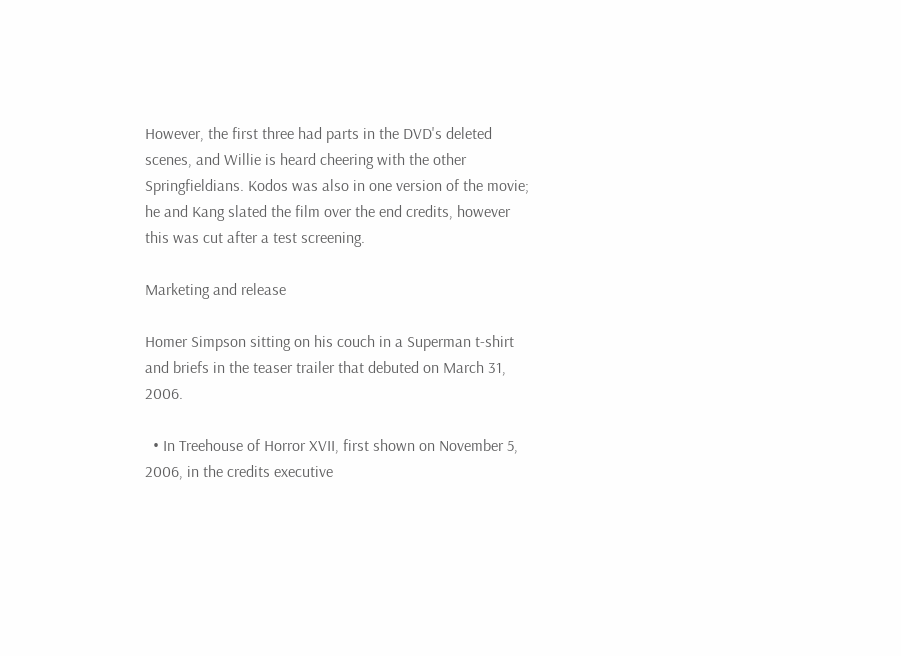However, the first three had parts in the DVD's deleted scenes, and Willie is heard cheering with the other Springfieldians. Kodos was also in one version of the movie; he and Kang slated the film over the end credits, however this was cut after a test screening.

Marketing and release

Homer Simpson sitting on his couch in a Superman t-shirt and briefs in the teaser trailer that debuted on March 31, 2006.

  • In Treehouse of Horror XVII, first shown on November 5, 2006, in the credits executive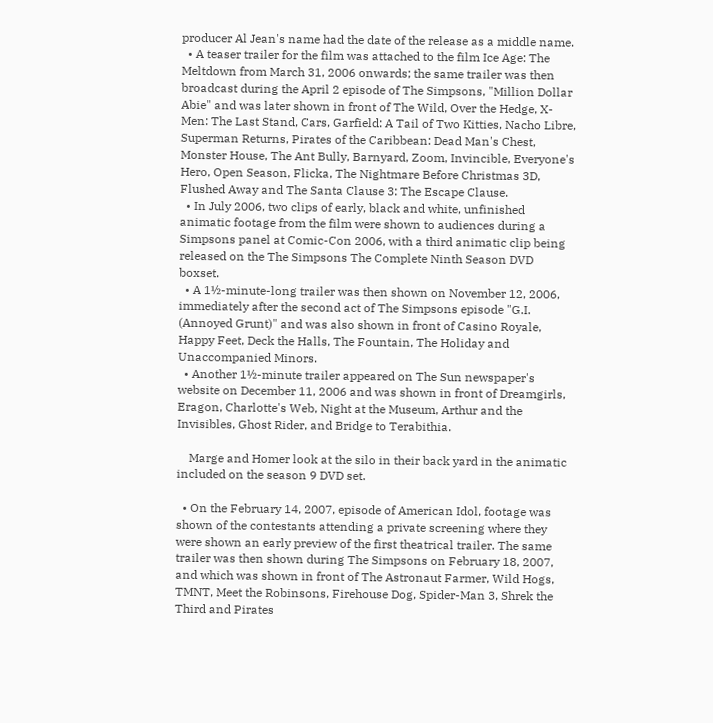producer Al Jean's name had the date of the release as a middle name.
  • A teaser trailer for the film was attached to the film Ice Age: The Meltdown from March 31, 2006 onwards; the same trailer was then broadcast during the April 2 episode of The Simpsons, "Million Dollar Abie" and was later shown in front of The Wild, Over the Hedge, X-Men: The Last Stand, Cars, Garfield: A Tail of Two Kitties, Nacho Libre, Superman Returns, Pirates of the Caribbean: Dead Man's Chest, Monster House, The Ant Bully, Barnyard, Zoom, Invincible, Everyone's Hero, Open Season, Flicka, The Nightmare Before Christmas 3D, Flushed Away and The Santa Clause 3: The Escape Clause.
  • In July 2006, two clips of early, black and white, unfinished animatic footage from the film were shown to audiences during a Simpsons panel at Comic-Con 2006, with a third animatic clip being released on the The Simpsons The Complete Ninth Season DVD boxset.
  • A 1½-minute-long trailer was then shown on November 12, 2006, immediately after the second act of The Simpsons episode "G.I. (Annoyed Grunt)" and was also shown in front of Casino Royale, Happy Feet, Deck the Halls, The Fountain, The Holiday and Unaccompanied Minors.
  • Another 1½-minute trailer appeared on The Sun newspaper's website on December 11, 2006 and was shown in front of Dreamgirls, Eragon, Charlotte's Web, Night at the Museum, Arthur and the Invisibles, Ghost Rider, and Bridge to Terabithia.

    Marge and Homer look at the silo in their back yard in the animatic included on the season 9 DVD set.

  • On the February 14, 2007, episode of American Idol, footage was shown of the contestants attending a private screening where they were shown an early preview of the first theatrical trailer. The same trailer was then shown during The Simpsons on February 18, 2007, and which was shown in front of The Astronaut Farmer, Wild Hogs, TMNT, Meet the Robinsons, Firehouse Dog, Spider-Man 3, Shrek the Third and Pirates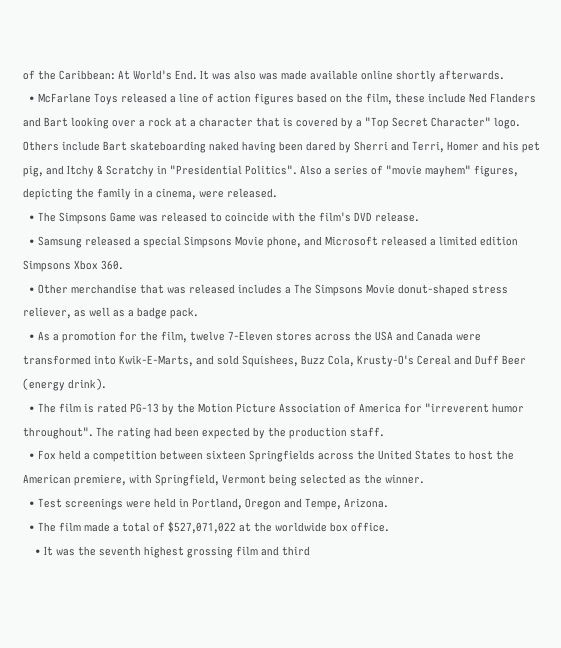of the Caribbean: At World's End. It was also was made available online shortly afterwards.
  • McFarlane Toys released a line of action figures based on the film, these include Ned Flanders and Bart looking over a rock at a character that is covered by a "Top Secret Character" logo. Others include Bart skateboarding naked having been dared by Sherri and Terri, Homer and his pet pig, and Itchy & Scratchy in "Presidential Politics". Also a series of "movie mayhem" figures, depicting the family in a cinema, were released.
  • The Simpsons Game was released to coincide with the film's DVD release.
  • Samsung released a special Simpsons Movie phone, and Microsoft released a limited edition Simpsons Xbox 360.
  • Other merchandise that was released includes a The Simpsons Movie donut-shaped stress reliever, as well as a badge pack.
  • As a promotion for the film, twelve 7-Eleven stores across the USA and Canada were transformed into Kwik-E-Marts, and sold Squishees, Buzz Cola, Krusty-O's Cereal and Duff Beer (energy drink).
  • The film is rated PG-13 by the Motion Picture Association of America for "irreverent humor throughout". The rating had been expected by the production staff.
  • Fox held a competition between sixteen Springfields across the United States to host the American premiere, with Springfield, Vermont being selected as the winner.
  • Test screenings were held in Portland, Oregon and Tempe, Arizona.
  • The film made a total of $527,071,022 at the worldwide box office.
    • It was the seventh highest grossing film and third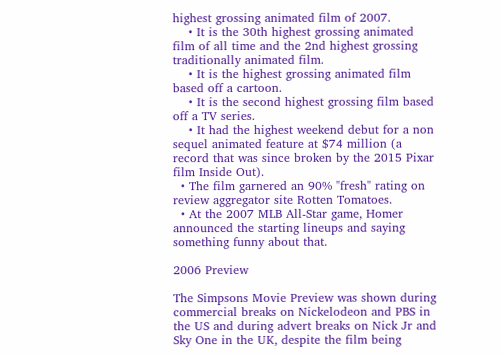highest grossing animated film of 2007.
    • It is the 30th highest grossing animated film of all time and the 2nd highest grossing traditionally animated film.
    • It is the highest grossing animated film based off a cartoon.
    • It is the second highest grossing film based off a TV series.
    • It had the highest weekend debut for a non sequel animated feature at $74 million (a record that was since broken by the 2015 Pixar film Inside Out).
  • The film garnered an 90% "fresh" rating on review aggregator site Rotten Tomatoes.
  • At the 2007 MLB All-Star game, Homer announced the starting lineups and saying something funny about that.

2006 Preview

The Simpsons Movie Preview was shown during commercial breaks on Nickelodeon and PBS in the US and during advert breaks on Nick Jr and Sky One in the UK, despite the film being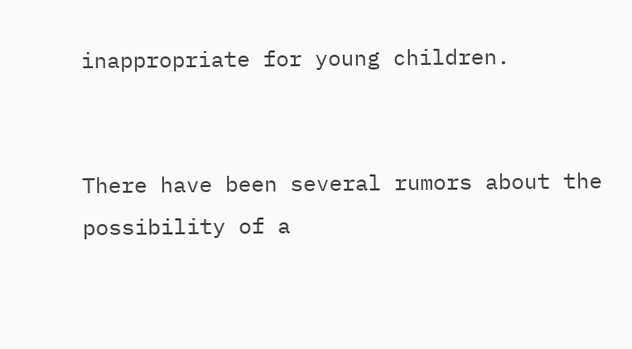inappropriate for young children.


There have been several rumors about the possibility of a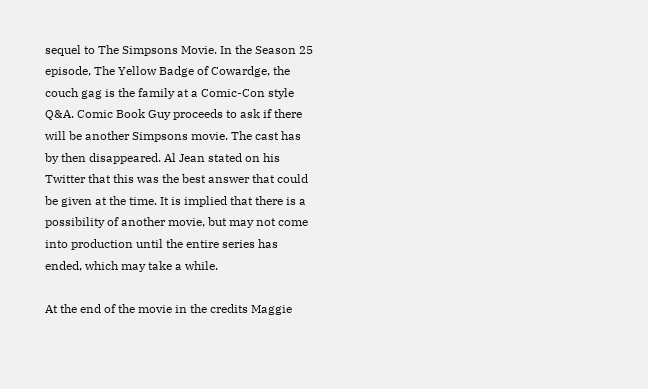sequel to The Simpsons Movie. In the Season 25 episode, The Yellow Badge of Cowardge, the couch gag is the family at a Comic-Con style Q&A. Comic Book Guy proceeds to ask if there will be another Simpsons movie. The cast has by then disappeared. Al Jean stated on his Twitter that this was the best answer that could be given at the time. It is implied that there is a possibility of another movie, but may not come into production until the entire series has ended, which may take a while.

At the end of the movie in the credits Maggie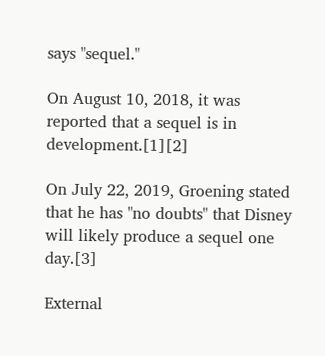says "sequel."

On August 10, 2018, it was reported that a sequel is in development.[1][2]

On July 22, 2019, Groening stated that he has "no doubts" that Disney will likely produce a sequel one day.[3]

External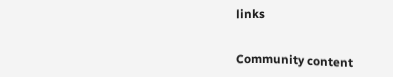links


Community content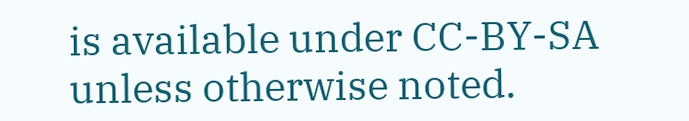is available under CC-BY-SA unless otherwise noted.